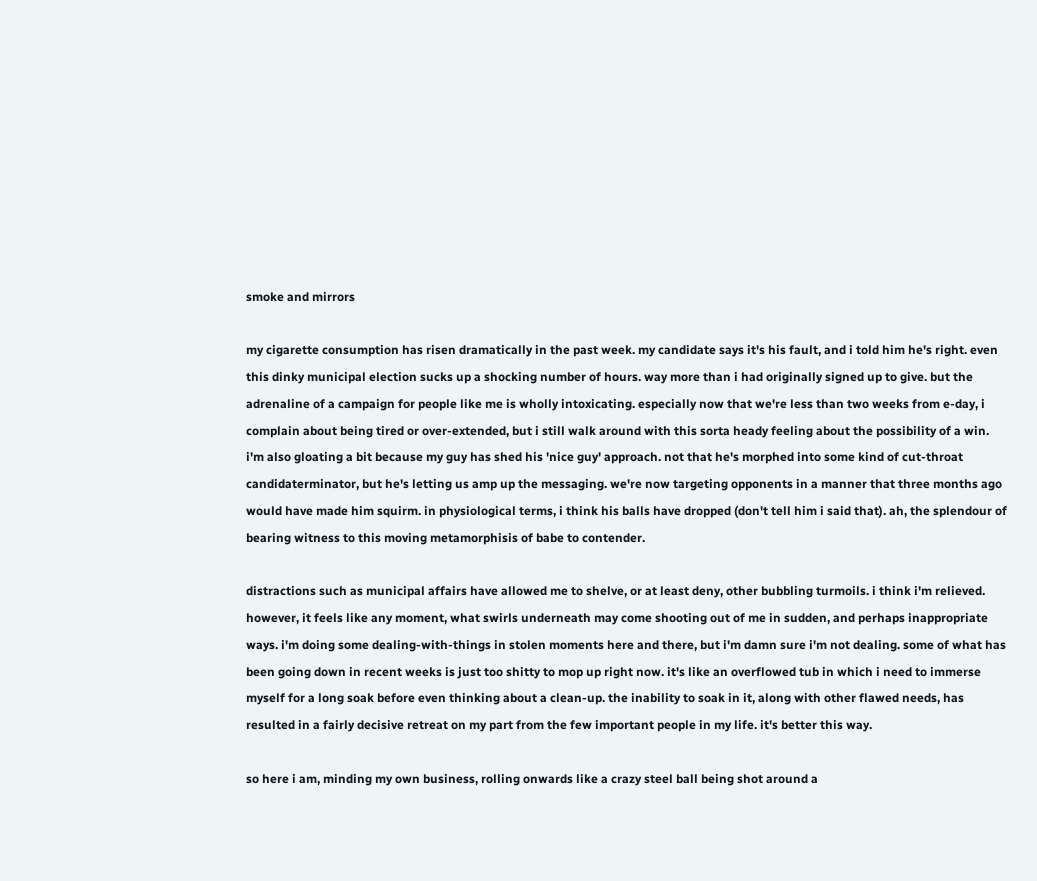smoke and mirrors

my cigarette consumption has risen dramatically in the past week. my candidate says it's his fault, and i told him he's right. even this dinky municipal election sucks up a shocking number of hours. way more than i had originally signed up to give. but the adrenaline of a campaign for people like me is wholly intoxicating. especially now that we're less than two weeks from e-day, i complain about being tired or over-extended, but i still walk around with this sorta heady feeling about the possibility of a win. i'm also gloating a bit because my guy has shed his 'nice guy' approach. not that he's morphed into some kind of cut-throat candidaterminator, but he's letting us amp up the messaging. we're now targeting opponents in a manner that three months ago would have made him squirm. in physiological terms, i think his balls have dropped (don't tell him i said that). ah, the splendour of bearing witness to this moving metamorphisis of babe to contender.

distractions such as municipal affairs have allowed me to shelve, or at least deny, other bubbling turmoils. i think i'm relieved. however, it feels like any moment, what swirls underneath may come shooting out of me in sudden, and perhaps inappropriate ways. i'm doing some dealing-with-things in stolen moments here and there, but i'm damn sure i'm not dealing. some of what has been going down in recent weeks is just too shitty to mop up right now. it's like an overflowed tub in which i need to immerse myself for a long soak before even thinking about a clean-up. the inability to soak in it, along with other flawed needs, has resulted in a fairly decisive retreat on my part from the few important people in my life. it's better this way.

so here i am, minding my own business, rolling onwards like a crazy steel ball being shot around a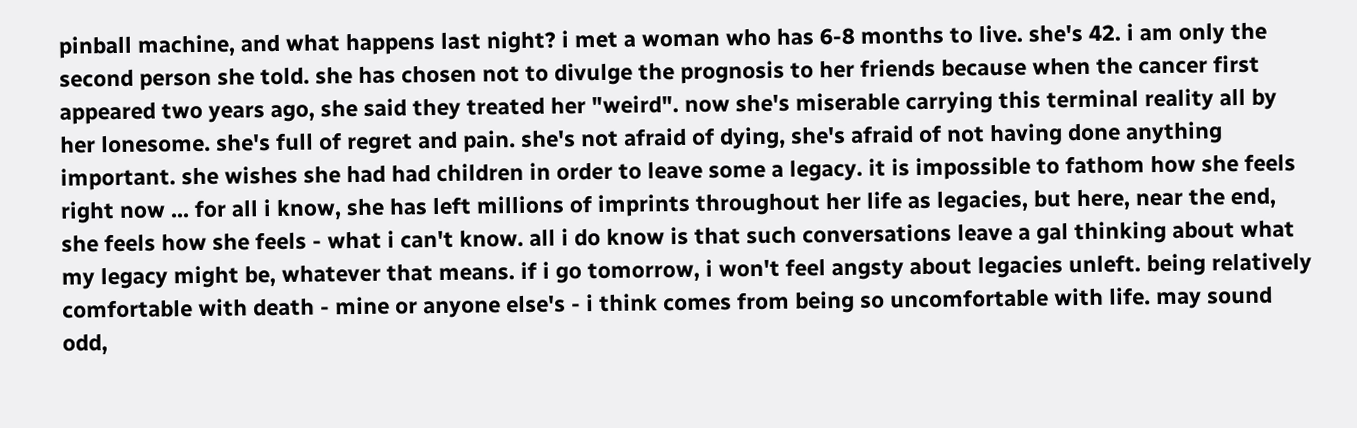pinball machine, and what happens last night? i met a woman who has 6-8 months to live. she's 42. i am only the second person she told. she has chosen not to divulge the prognosis to her friends because when the cancer first appeared two years ago, she said they treated her "weird". now she's miserable carrying this terminal reality all by her lonesome. she's full of regret and pain. she's not afraid of dying, she's afraid of not having done anything important. she wishes she had had children in order to leave some a legacy. it is impossible to fathom how she feels right now ... for all i know, she has left millions of imprints throughout her life as legacies, but here, near the end, she feels how she feels - what i can't know. all i do know is that such conversations leave a gal thinking about what my legacy might be, whatever that means. if i go tomorrow, i won't feel angsty about legacies unleft. being relatively comfortable with death - mine or anyone else's - i think comes from being so uncomfortable with life. may sound odd,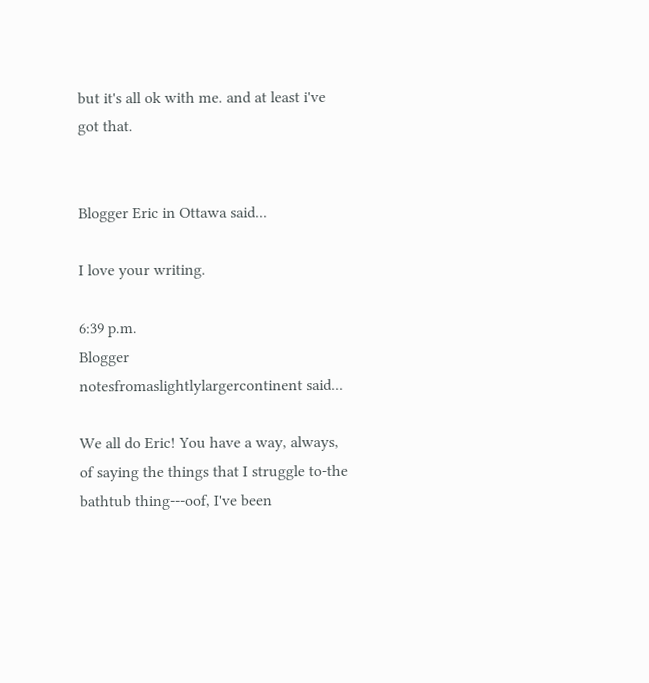but it's all ok with me. and at least i've got that.


Blogger Eric in Ottawa said...

I love your writing.

6:39 p.m.
Blogger notesfromaslightlylargercontinent said...

We all do Eric! You have a way, always, of saying the things that I struggle to-the bathtub thing---oof, I've been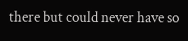there but could never have so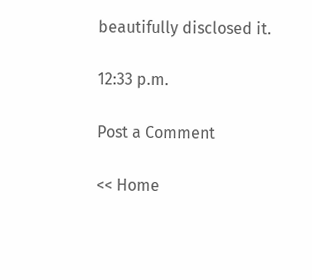beautifully disclosed it.

12:33 p.m.

Post a Comment

<< Home